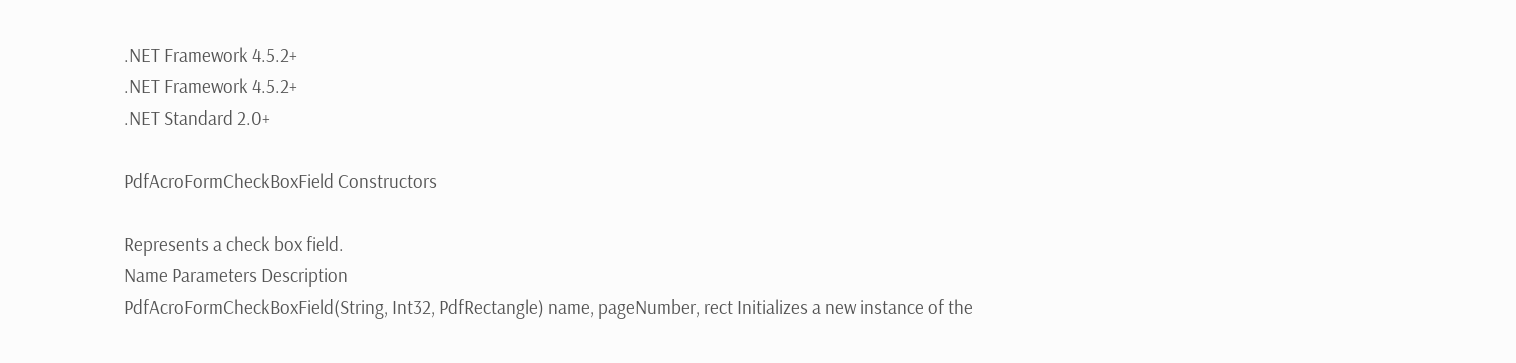.NET Framework 4.5.2+
.NET Framework 4.5.2+
.NET Standard 2.0+

PdfAcroFormCheckBoxField Constructors

Represents a check box field.
Name Parameters Description
PdfAcroFormCheckBoxField(String, Int32, PdfRectangle) name, pageNumber, rect Initializes a new instance of the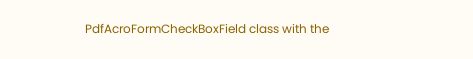PdfAcroFormCheckBoxField class with the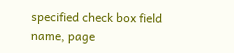specified check box field name, page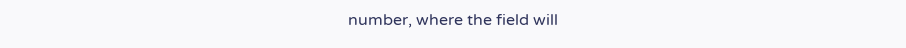number, where the field will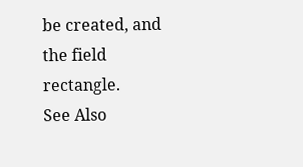be created, and the field rectangle.
See Also